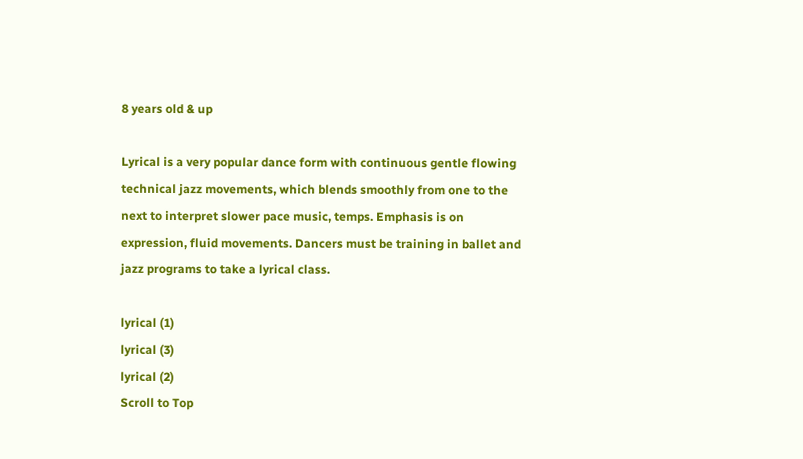8 years old & up

Lyrical is a very popular dance form with continuous gentle flowing technical jazz movements, which blends smoothly from one to the next to interpret slower pace music, temps. Emphasis is on expression, fluid movements. Dancers must be training in ballet and jazz programs to take a lyrical class.

lyrical (1)
lyrical (3)
lyrical (2)
Scroll to Top